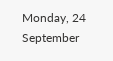Monday, 24 September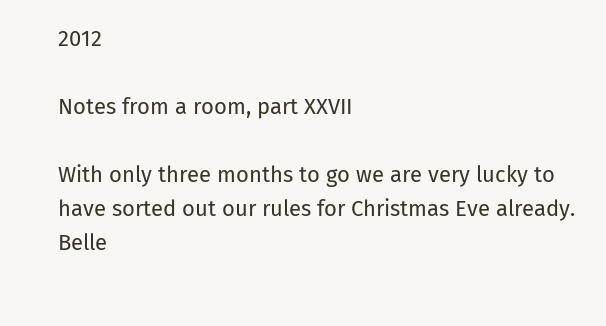2012

Notes from a room, part XXVII

With only three months to go we are very lucky to have sorted out our rules for Christmas Eve already. Belle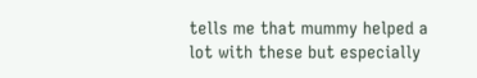tells me that mummy helped a lot with these but especially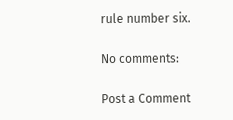rule number six.

No comments:

Post a Comment